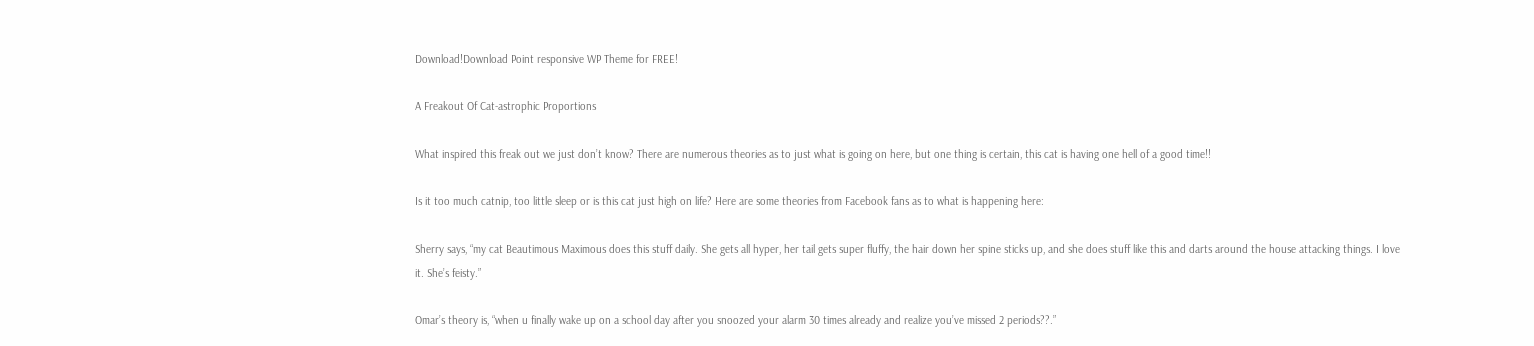Download!Download Point responsive WP Theme for FREE!

A Freakout Of Cat-astrophic Proportions

What inspired this freak out we just don’t know? There are numerous theories as to just what is going on here, but one thing is certain, this cat is having one hell of a good time!!

Is it too much catnip, too little sleep or is this cat just high on life? Here are some theories from Facebook fans as to what is happening here:

Sherry says, “my cat Beautimous Maximous does this stuff daily. She gets all hyper, her tail gets super fluffy, the hair down her spine sticks up, and she does stuff like this and darts around the house attacking things. I love it. She’s feisty.”

Omar’s theory is, “when u finally wake up on a school day after you snoozed your alarm 30 times already and realize you’ve missed 2 periods??.”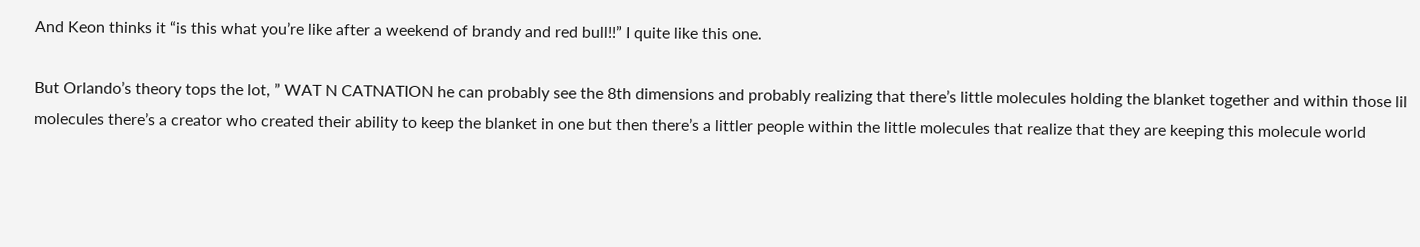And Keon thinks it “is this what you’re like after a weekend of brandy and red bull!!” I quite like this one.

But Orlando’s theory tops the lot, ” WAT N CATNATION he can probably see the 8th dimensions and probably realizing that there’s little molecules holding the blanket together and within those lil molecules there’s a creator who created their ability to keep the blanket in one but then there’s a littler people within the little molecules that realize that they are keeping this molecule world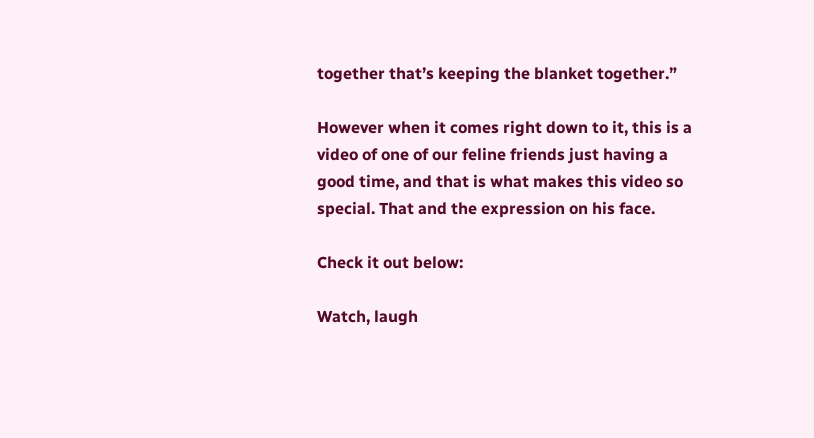together that’s keeping the blanket together.”

However when it comes right down to it, this is a video of one of our feline friends just having a good time, and that is what makes this video so special. That and the expression on his face.

Check it out below:

Watch, laugh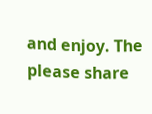and enjoy. The please share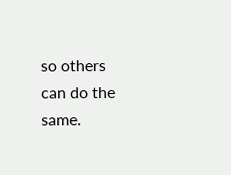so others can do the same.